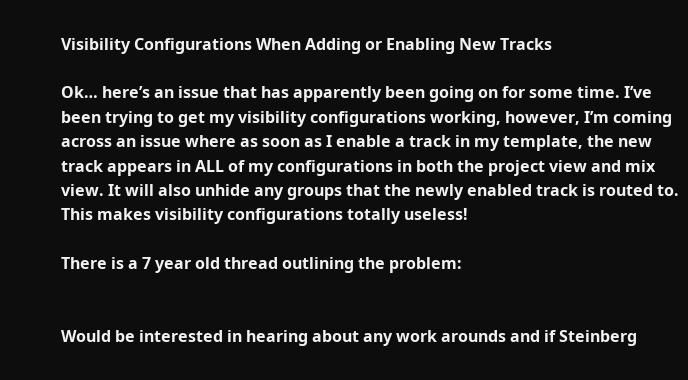Visibility Configurations When Adding or Enabling New Tracks

Ok… here’s an issue that has apparently been going on for some time. I’ve been trying to get my visibility configurations working, however, I’m coming across an issue where as soon as I enable a track in my template, the new track appears in ALL of my configurations in both the project view and mix view. It will also unhide any groups that the newly enabled track is routed to. This makes visibility configurations totally useless!

There is a 7 year old thread outlining the problem:


Would be interested in hearing about any work arounds and if Steinberg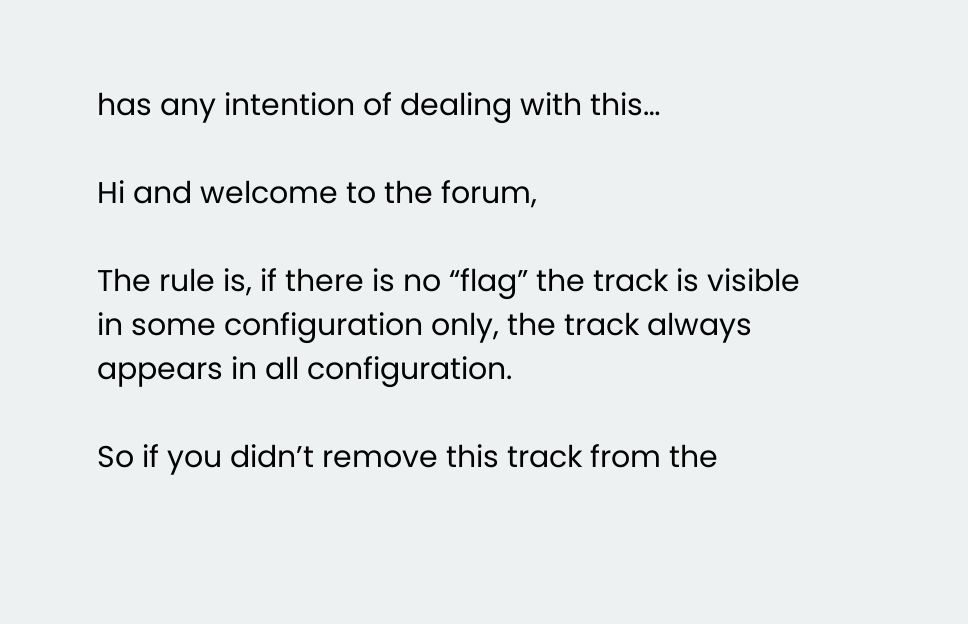has any intention of dealing with this…

Hi and welcome to the forum,

The rule is, if there is no “flag” the track is visible in some configuration only, the track always appears in all configuration.

So if you didn’t remove this track from the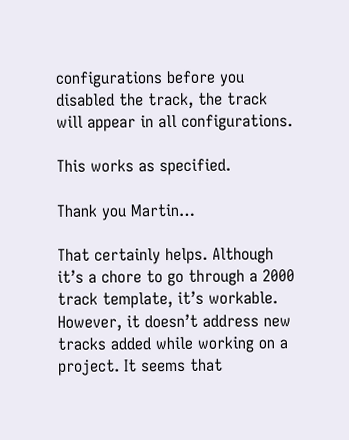configurations before you disabled the track, the track will appear in all configurations.

This works as specified.

Thank you Martin…

That certainly helps. Although it’s a chore to go through a 2000 track template, it’s workable. However, it doesn’t address new tracks added while working on a project. It seems that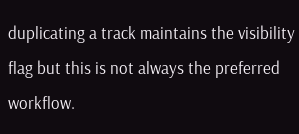duplicating a track maintains the visibility flag but this is not always the preferred workflow.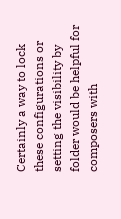Certainly a way to lock these configurations or setting the visibility by folder would be helpful for composers with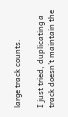large track counts.

I just tried, duplicating a track doesn’t maintain the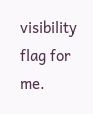visibility flag for me.